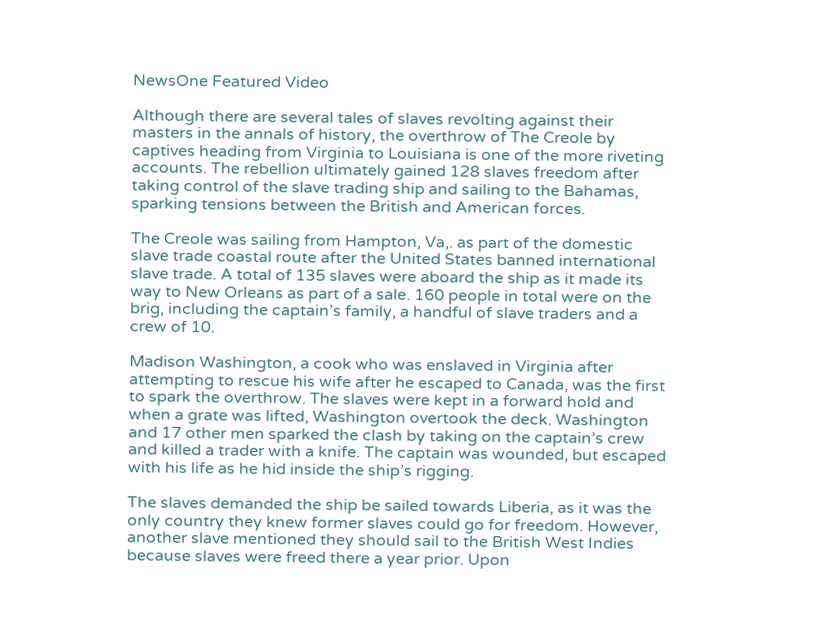NewsOne Featured Video

Although there are several tales of slaves revolting against their masters in the annals of history, the overthrow of The Creole by captives heading from Virginia to Louisiana is one of the more riveting accounts. The rebellion ultimately gained 128 slaves freedom after taking control of the slave trading ship and sailing to the Bahamas, sparking tensions between the British and American forces.

The Creole was sailing from Hampton, Va,. as part of the domestic slave trade coastal route after the United States banned international slave trade. A total of 135 slaves were aboard the ship as it made its way to New Orleans as part of a sale. 160 people in total were on the brig, including the captain’s family, a handful of slave traders and a crew of 10.

Madison Washington, a cook who was enslaved in Virginia after attempting to rescue his wife after he escaped to Canada, was the first to spark the overthrow. The slaves were kept in a forward hold and when a grate was lifted, Washington overtook the deck. Washington and 17 other men sparked the clash by taking on the captain’s crew and killed a trader with a knife. The captain was wounded, but escaped with his life as he hid inside the ship’s rigging.

The slaves demanded the ship be sailed towards Liberia, as it was the only country they knew former slaves could go for freedom. However, another slave mentioned they should sail to the British West Indies because slaves were freed there a year prior. Upon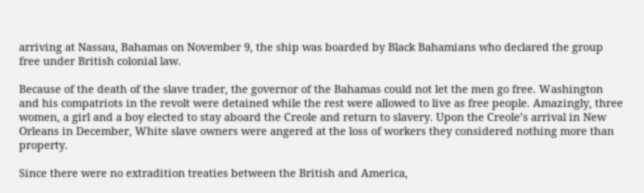arriving at Nassau, Bahamas on November 9, the ship was boarded by Black Bahamians who declared the group free under British colonial law.

Because of the death of the slave trader, the governor of the Bahamas could not let the men go free. Washington and his compatriots in the revolt were detained while the rest were allowed to live as free people. Amazingly, three women, a girl and a boy elected to stay aboard the Creole and return to slavery. Upon the Creole’s arrival in New Orleans in December, White slave owners were angered at the loss of workers they considered nothing more than property.

Since there were no extradition treaties between the British and America,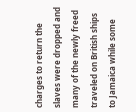charges to return the slaves were dropped and many of the newly freed traveled on British ships to Jamaica while some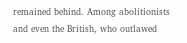remained behind. Among abolitionists and even the British, who outlawed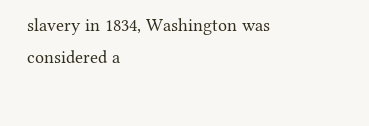slavery in 1834, Washington was considered a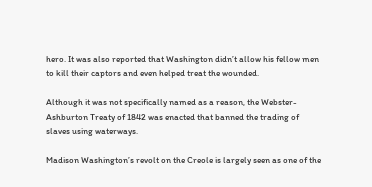hero. It was also reported that Washington didn’t allow his fellow men to kill their captors and even helped treat the wounded.

Although it was not specifically named as a reason, the Webster-Ashburton Treaty of 1842 was enacted that banned the trading of slaves using waterways.

Madison Washington’s revolt on the Creole is largely seen as one of the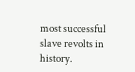most successful slave revolts in history.